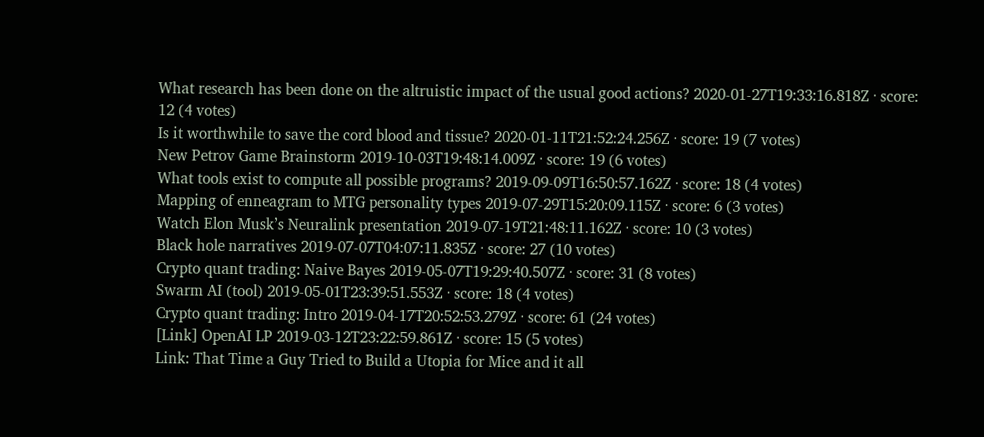What research has been done on the altruistic impact of the usual good actions? 2020-01-27T19:33:16.818Z · score: 12 (4 votes)
Is it worthwhile to save the cord blood and tissue? 2020-01-11T21:52:24.256Z · score: 19 (7 votes)
New Petrov Game Brainstorm 2019-10-03T19:48:14.009Z · score: 19 (6 votes)
What tools exist to compute all possible programs? 2019-09-09T16:50:57.162Z · score: 18 (4 votes)
Mapping of enneagram to MTG personality types 2019-07-29T15:20:09.115Z · score: 6 (3 votes)
Watch Elon Musk’s Neuralink presentation 2019-07-19T21:48:11.162Z · score: 10 (3 votes)
Black hole narratives 2019-07-07T04:07:11.835Z · score: 27 (10 votes)
Crypto quant trading: Naive Bayes 2019-05-07T19:29:40.507Z · score: 31 (8 votes)
Swarm AI (tool) 2019-05-01T23:39:51.553Z · score: 18 (4 votes)
Crypto quant trading: Intro 2019-04-17T20:52:53.279Z · score: 61 (24 votes)
[Link] OpenAI LP 2019-03-12T23:22:59.861Z · score: 15 (5 votes)
Link: That Time a Guy Tried to Build a Utopia for Mice and it all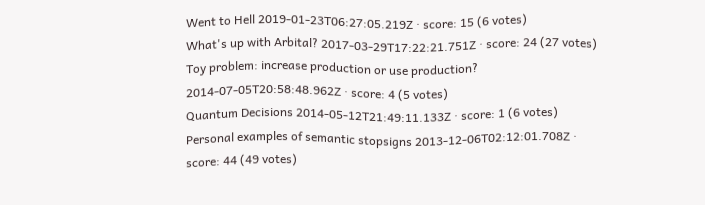Went to Hell 2019-01-23T06:27:05.219Z · score: 15 (6 votes)
What's up with Arbital? 2017-03-29T17:22:21.751Z · score: 24 (27 votes)
Toy problem: increase production or use production? 2014-07-05T20:58:48.962Z · score: 4 (5 votes)
Quantum Decisions 2014-05-12T21:49:11.133Z · score: 1 (6 votes)
Personal examples of semantic stopsigns 2013-12-06T02:12:01.708Z · score: 44 (49 votes)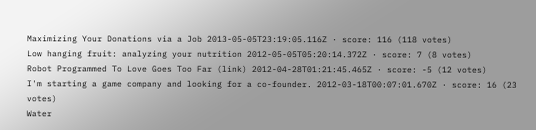Maximizing Your Donations via a Job 2013-05-05T23:19:05.116Z · score: 116 (118 votes)
Low hanging fruit: analyzing your nutrition 2012-05-05T05:20:14.372Z · score: 7 (8 votes)
Robot Programmed To Love Goes Too Far (link) 2012-04-28T01:21:45.465Z · score: -5 (12 votes)
I'm starting a game company and looking for a co-founder. 2012-03-18T00:07:01.670Z · score: 16 (23 votes)
Water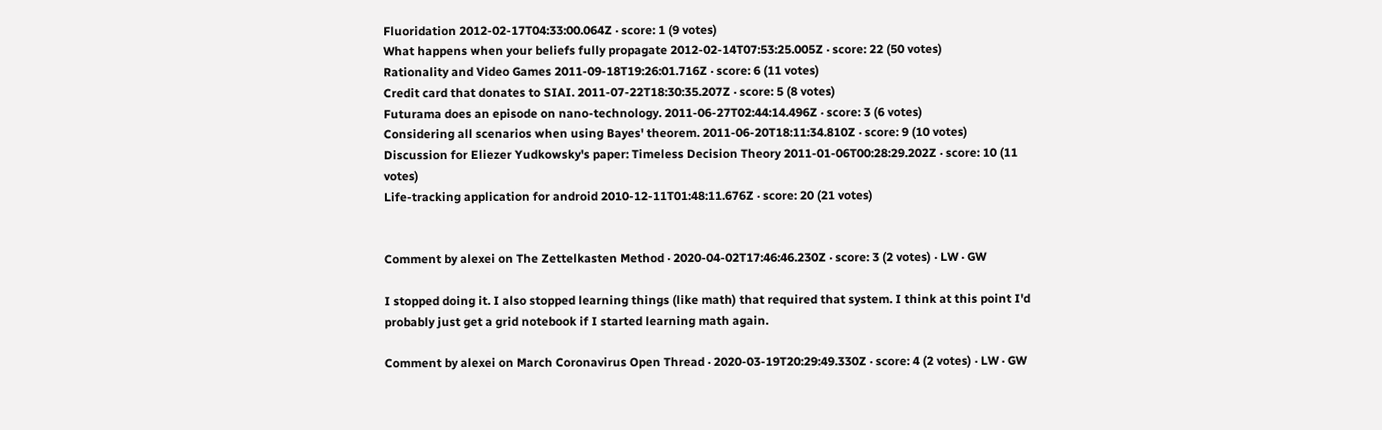Fluoridation 2012-02-17T04:33:00.064Z · score: 1 (9 votes)
What happens when your beliefs fully propagate 2012-02-14T07:53:25.005Z · score: 22 (50 votes)
Rationality and Video Games 2011-09-18T19:26:01.716Z · score: 6 (11 votes)
Credit card that donates to SIAI. 2011-07-22T18:30:35.207Z · score: 5 (8 votes)
Futurama does an episode on nano-technology. 2011-06-27T02:44:14.496Z · score: 3 (6 votes)
Considering all scenarios when using Bayes' theorem. 2011-06-20T18:11:34.810Z · score: 9 (10 votes)
Discussion for Eliezer Yudkowsky's paper: Timeless Decision Theory 2011-01-06T00:28:29.202Z · score: 10 (11 votes)
Life-tracking application for android 2010-12-11T01:48:11.676Z · score: 20 (21 votes)


Comment by alexei on The Zettelkasten Method · 2020-04-02T17:46:46.230Z · score: 3 (2 votes) · LW · GW

I stopped doing it. I also stopped learning things (like math) that required that system. I think at this point I'd probably just get a grid notebook if I started learning math again.

Comment by alexei on March Coronavirus Open Thread · 2020-03-19T20:29:49.330Z · score: 4 (2 votes) · LW · GW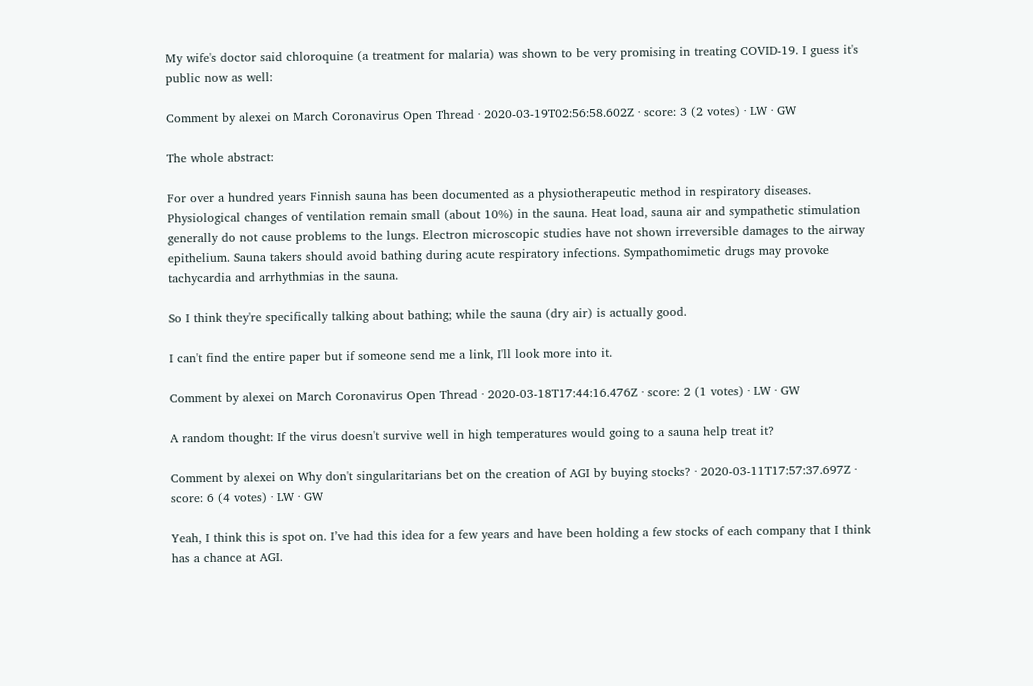My wife's doctor said chloroquine (a treatment for malaria) was shown to be very promising in treating COVID-19. I guess it's public now as well:

Comment by alexei on March Coronavirus Open Thread · 2020-03-19T02:56:58.602Z · score: 3 (2 votes) · LW · GW

The whole abstract:

For over a hundred years Finnish sauna has been documented as a physiotherapeutic method in respiratory diseases. Physiological changes of ventilation remain small (about 10%) in the sauna. Heat load, sauna air and sympathetic stimulation generally do not cause problems to the lungs. Electron microscopic studies have not shown irreversible damages to the airway epithelium. Sauna takers should avoid bathing during acute respiratory infections. Sympathomimetic drugs may provoke tachycardia and arrhythmias in the sauna.

So I think they're specifically talking about bathing; while the sauna (dry air) is actually good.

I can't find the entire paper but if someone send me a link, I'll look more into it.

Comment by alexei on March Coronavirus Open Thread · 2020-03-18T17:44:16.476Z · score: 2 (1 votes) · LW · GW

A random thought: If the virus doesn't survive well in high temperatures would going to a sauna help treat it?

Comment by alexei on Why don't singularitarians bet on the creation of AGI by buying stocks? · 2020-03-11T17:57:37.697Z · score: 6 (4 votes) · LW · GW

Yeah, I think this is spot on. I’ve had this idea for a few years and have been holding a few stocks of each company that I think has a chance at AGI.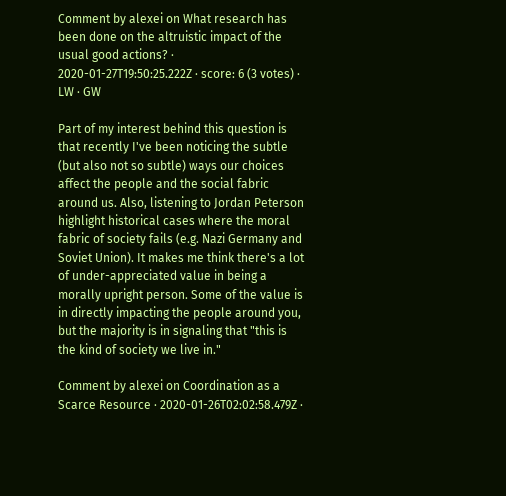Comment by alexei on What research has been done on the altruistic impact of the usual good actions? · 2020-01-27T19:50:25.222Z · score: 6 (3 votes) · LW · GW

Part of my interest behind this question is that recently I've been noticing the subtle (but also not so subtle) ways our choices affect the people and the social fabric around us. Also, listening to Jordan Peterson highlight historical cases where the moral fabric of society fails (e.g. Nazi Germany and Soviet Union). It makes me think there's a lot of under-appreciated value in being a morally upright person. Some of the value is in directly impacting the people around you, but the majority is in signaling that "this is the kind of society we live in."

Comment by alexei on Coordination as a Scarce Resource · 2020-01-26T02:02:58.479Z ·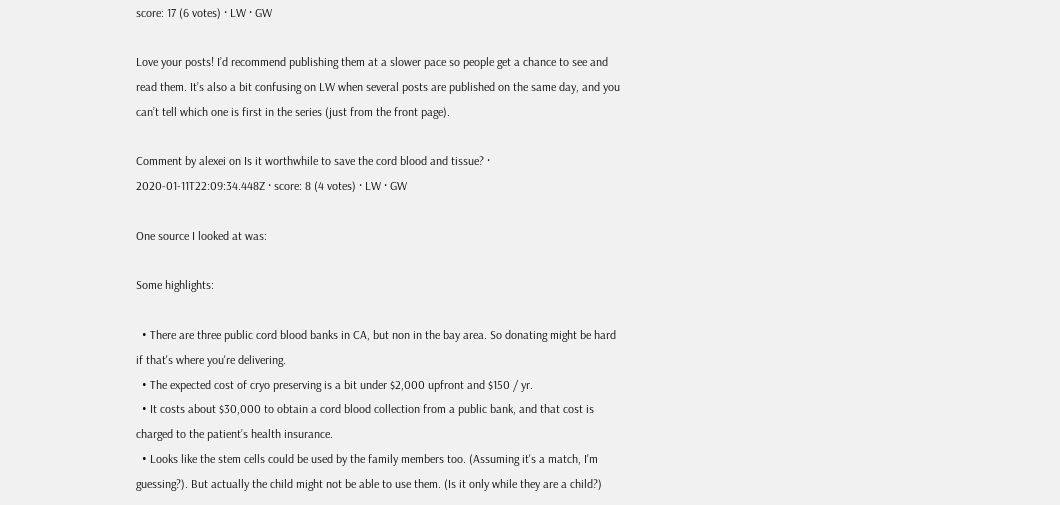score: 17 (6 votes) · LW · GW

Love your posts! I’d recommend publishing them at a slower pace so people get a chance to see and read them. It’s also a bit confusing on LW when several posts are published on the same day, and you can’t tell which one is first in the series (just from the front page).

Comment by alexei on Is it worthwhile to save the cord blood and tissue? · 2020-01-11T22:09:34.448Z · score: 8 (4 votes) · LW · GW

One source I looked at was:

Some highlights:

  • There are three public cord blood banks in CA, but non in the bay area. So donating might be hard if that's where you're delivering.
  • The expected cost of cryo preserving is a bit under $2,000 upfront and $150 / yr.
  • It costs about $30,000 to obtain a cord blood collection from a public bank, and that cost is charged to the patient’s health insurance.
  • Looks like the stem cells could be used by the family members too. (Assuming it's a match, I'm guessing?). But actually the child might not be able to use them. (Is it only while they are a child?)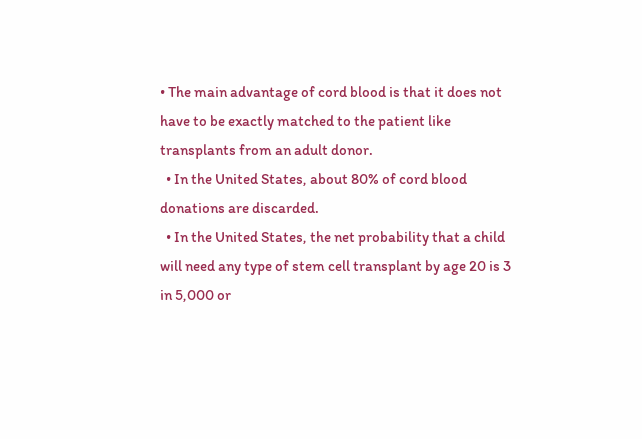• The main advantage of cord blood is that it does not have to be exactly matched to the patient like transplants from an adult donor.
  • In the United States, about 80% of cord blood donations are discarded.
  • In the United States, the net probability that a child will need any type of stem cell transplant by age 20 is 3 in 5,000 or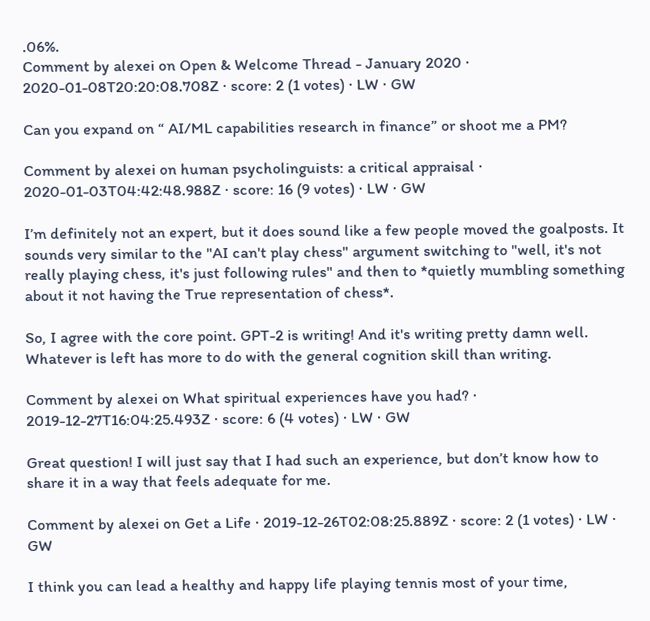.06%.
Comment by alexei on Open & Welcome Thread - January 2020 · 2020-01-08T20:20:08.708Z · score: 2 (1 votes) · LW · GW

Can you expand on “ AI/ML capabilities research in finance” or shoot me a PM?

Comment by alexei on human psycholinguists: a critical appraisal · 2020-01-03T04:42:48.988Z · score: 16 (9 votes) · LW · GW

I’m definitely not an expert, but it does sound like a few people moved the goalposts. It sounds very similar to the "AI can't play chess" argument switching to "well, it's not really playing chess, it's just following rules" and then to *quietly mumbling something about it not having the True representation of chess*.

So, I agree with the core point. GPT-2 is writing! And it's writing pretty damn well. Whatever is left has more to do with the general cognition skill than writing.

Comment by alexei on What spiritual experiences have you had? · 2019-12-27T16:04:25.493Z · score: 6 (4 votes) · LW · GW

Great question! I will just say that I had such an experience, but don’t know how to share it in a way that feels adequate for me.

Comment by alexei on Get a Life · 2019-12-26T02:08:25.889Z · score: 2 (1 votes) · LW · GW

I think you can lead a healthy and happy life playing tennis most of your time,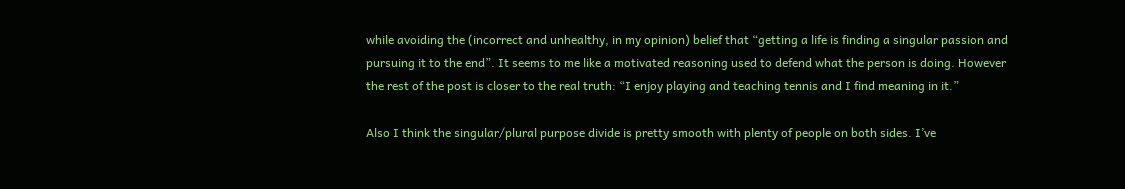while avoiding the (incorrect and unhealthy, in my opinion) belief that “getting a life is finding a singular passion and pursuing it to the end”. It seems to me like a motivated reasoning used to defend what the person is doing. However the rest of the post is closer to the real truth: “I enjoy playing and teaching tennis and I find meaning in it.”

Also I think the singular/plural purpose divide is pretty smooth with plenty of people on both sides. I’ve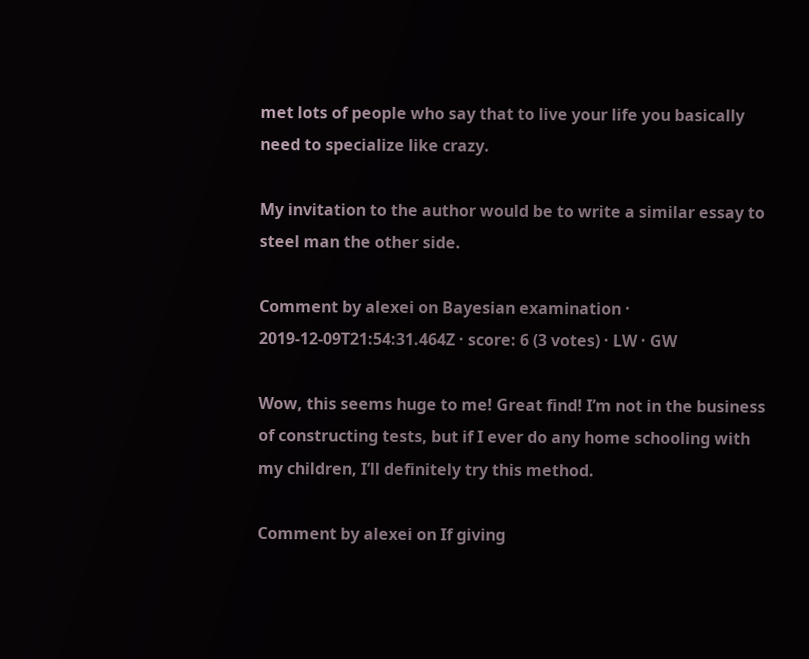met lots of people who say that to live your life you basically need to specialize like crazy.

My invitation to the author would be to write a similar essay to steel man the other side.

Comment by alexei on Bayesian examination · 2019-12-09T21:54:31.464Z · score: 6 (3 votes) · LW · GW

Wow, this seems huge to me! Great find! I’m not in the business of constructing tests, but if I ever do any home schooling with my children, I’ll definitely try this method.

Comment by alexei on If giving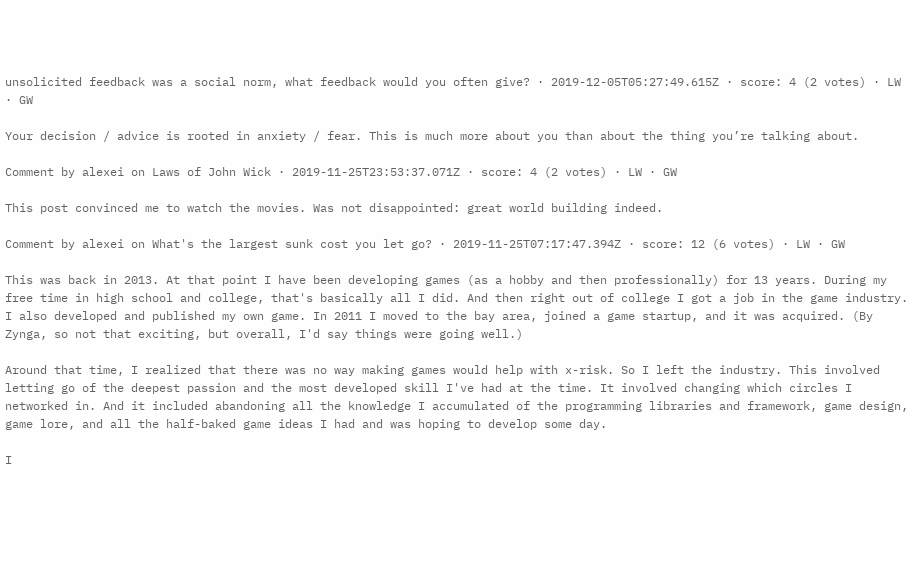unsolicited feedback was a social norm, what feedback would you often give? · 2019-12-05T05:27:49.615Z · score: 4 (2 votes) · LW · GW

Your decision / advice is rooted in anxiety / fear. This is much more about you than about the thing you’re talking about.

Comment by alexei on Laws of John Wick · 2019-11-25T23:53:37.071Z · score: 4 (2 votes) · LW · GW

This post convinced me to watch the movies. Was not disappointed: great world building indeed.

Comment by alexei on What's the largest sunk cost you let go? · 2019-11-25T07:17:47.394Z · score: 12 (6 votes) · LW · GW

This was back in 2013. At that point I have been developing games (as a hobby and then professionally) for 13 years. During my free time in high school and college, that's basically all I did. And then right out of college I got a job in the game industry. I also developed and published my own game. In 2011 I moved to the bay area, joined a game startup, and it was acquired. (By Zynga, so not that exciting, but overall, I'd say things were going well.)

Around that time, I realized that there was no way making games would help with x-risk. So I left the industry. This involved letting go of the deepest passion and the most developed skill I've had at the time. It involved changing which circles I networked in. And it included abandoning all the knowledge I accumulated of the programming libraries and framework, game design, game lore, and all the half-baked game ideas I had and was hoping to develop some day.

I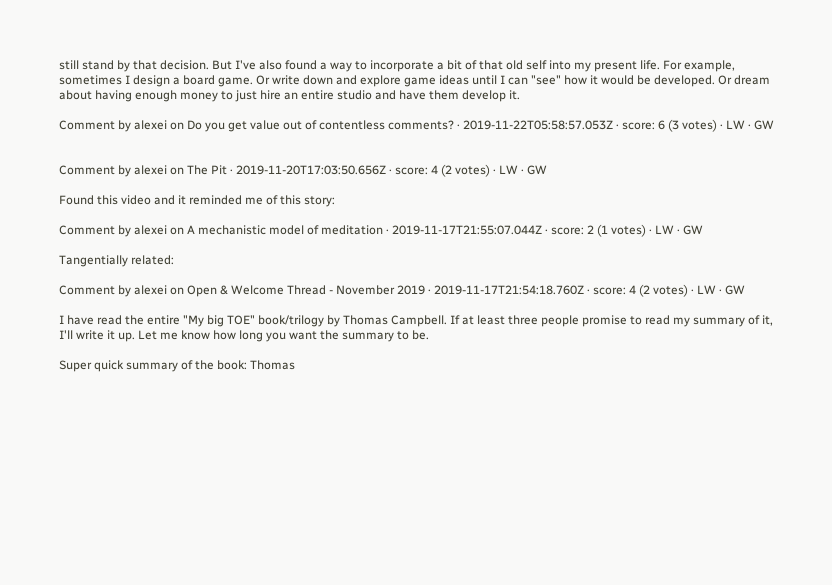still stand by that decision. But I've also found a way to incorporate a bit of that old self into my present life. For example, sometimes I design a board game. Or write down and explore game ideas until I can "see" how it would be developed. Or dream about having enough money to just hire an entire studio and have them develop it.

Comment by alexei on Do you get value out of contentless comments? · 2019-11-22T05:58:57.053Z · score: 6 (3 votes) · LW · GW


Comment by alexei on The Pit · 2019-11-20T17:03:50.656Z · score: 4 (2 votes) · LW · GW

Found this video and it reminded me of this story:

Comment by alexei on A mechanistic model of meditation · 2019-11-17T21:55:07.044Z · score: 2 (1 votes) · LW · GW

Tangentially related:

Comment by alexei on Open & Welcome Thread - November 2019 · 2019-11-17T21:54:18.760Z · score: 4 (2 votes) · LW · GW

I have read the entire "My big TOE" book/trilogy by Thomas Campbell. If at least three people promise to read my summary of it, I'll write it up. Let me know how long you want the summary to be.

Super quick summary of the book: Thomas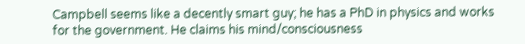Campbell seems like a decently smart guy; he has a PhD in physics and works for the government. He claims his mind/consciousness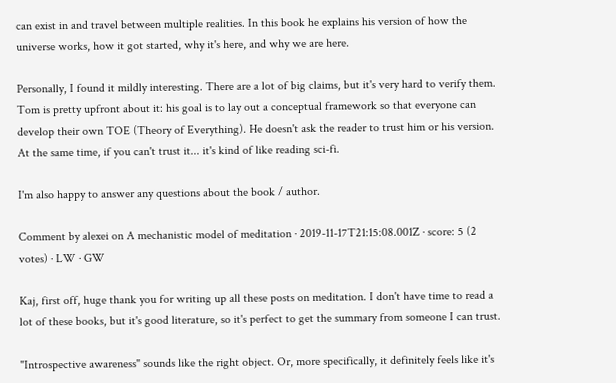can exist in and travel between multiple realities. In this book he explains his version of how the universe works, how it got started, why it's here, and why we are here.

Personally, I found it mildly interesting. There are a lot of big claims, but it's very hard to verify them. Tom is pretty upfront about it: his goal is to lay out a conceptual framework so that everyone can develop their own TOE (Theory of Everything). He doesn't ask the reader to trust him or his version. At the same time, if you can't trust it... it's kind of like reading sci-fi.

I'm also happy to answer any questions about the book / author.

Comment by alexei on A mechanistic model of meditation · 2019-11-17T21:15:08.001Z · score: 5 (2 votes) · LW · GW

Kaj, first off, huge thank you for writing up all these posts on meditation. I don't have time to read a lot of these books, but it's good literature, so it's perfect to get the summary from someone I can trust.

"Introspective awareness" sounds like the right object. Or, more specifically, it definitely feels like it's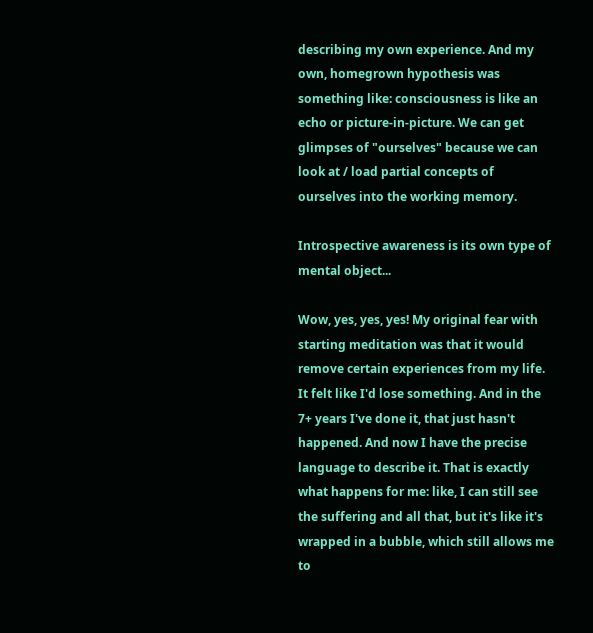describing my own experience. And my own, homegrown hypothesis was something like: consciousness is like an echo or picture-in-picture. We can get glimpses of "ourselves" because we can look at / load partial concepts of ourselves into the working memory.

Introspective awareness is its own type of mental object...

Wow, yes, yes, yes! My original fear with starting meditation was that it would remove certain experiences from my life. It felt like I'd lose something. And in the 7+ years I've done it, that just hasn't happened. And now I have the precise language to describe it. That is exactly what happens for me: like, I can still see the suffering and all that, but it's like it's wrapped in a bubble, which still allows me to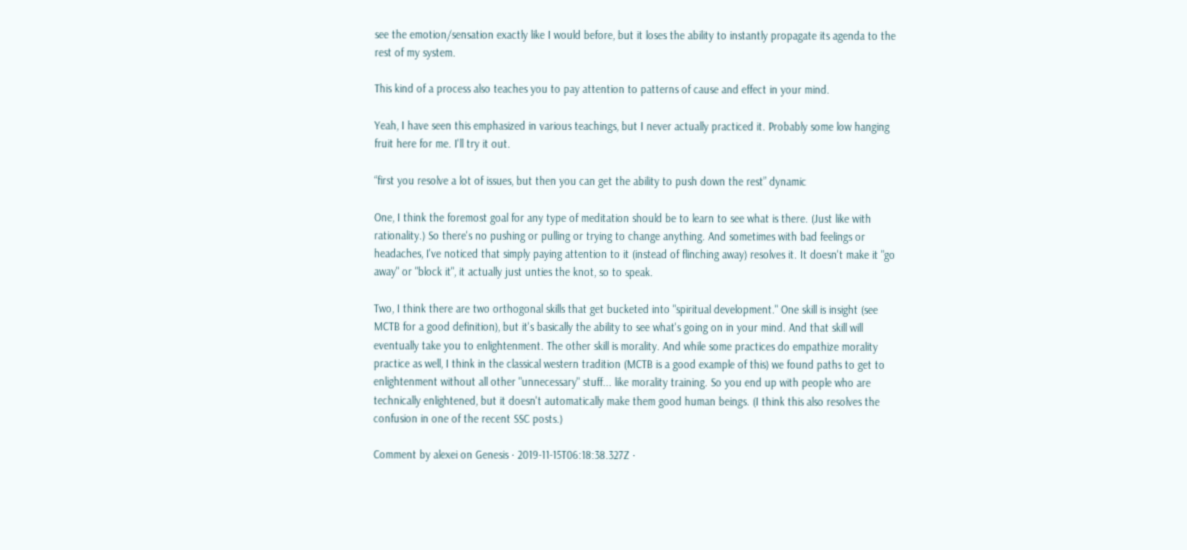see the emotion/sensation exactly like I would before, but it loses the ability to instantly propagate its agenda to the rest of my system.

This kind of a process also teaches you to pay attention to patterns of cause and effect in your mind.

Yeah, I have seen this emphasized in various teachings, but I never actually practiced it. Probably some low hanging fruit here for me. I'll try it out.

“first you resolve a lot of issues, but then you can get the ability to push down the rest” dynamic

One, I think the foremost goal for any type of meditation should be to learn to see what is there. (Just like with rationality.) So there's no pushing or pulling or trying to change anything. And sometimes with bad feelings or headaches, I've noticed that simply paying attention to it (instead of flinching away) resolves it. It doesn't make it "go away" or "block it", it actually just unties the knot, so to speak.

Two, I think there are two orthogonal skills that get bucketed into "spiritual development." One skill is insight (see MCTB for a good definition), but it's basically the ability to see what's going on in your mind. And that skill will eventually take you to enlightenment. The other skill is morality. And while some practices do empathize morality practice as well, I think in the classical western tradition (MCTB is a good example of this) we found paths to get to enlightenment without all other "unnecessary" stuff... like morality training. So you end up with people who are technically enlightened, but it doesn't automatically make them good human beings. (I think this also resolves the confusion in one of the recent SSC posts.)

Comment by alexei on Genesis · 2019-11-15T06:18:38.327Z ·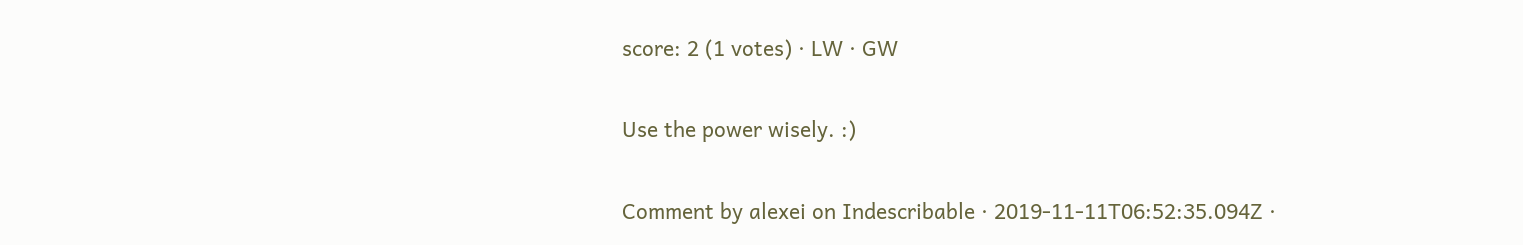score: 2 (1 votes) · LW · GW

Use the power wisely. :)

Comment by alexei on Indescribable · 2019-11-11T06:52:35.094Z ·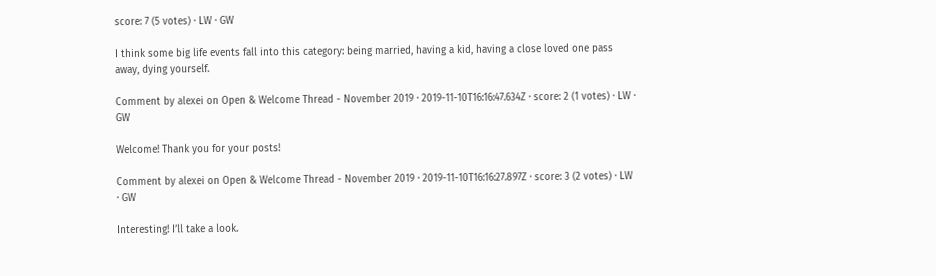score: 7 (5 votes) · LW · GW

I think some big life events fall into this category: being married, having a kid, having a close loved one pass away, dying yourself.

Comment by alexei on Open & Welcome Thread - November 2019 · 2019-11-10T16:16:47.634Z · score: 2 (1 votes) · LW · GW

Welcome! Thank you for your posts!

Comment by alexei on Open & Welcome Thread - November 2019 · 2019-11-10T16:16:27.897Z · score: 3 (2 votes) · LW · GW

Interesting! I’ll take a look.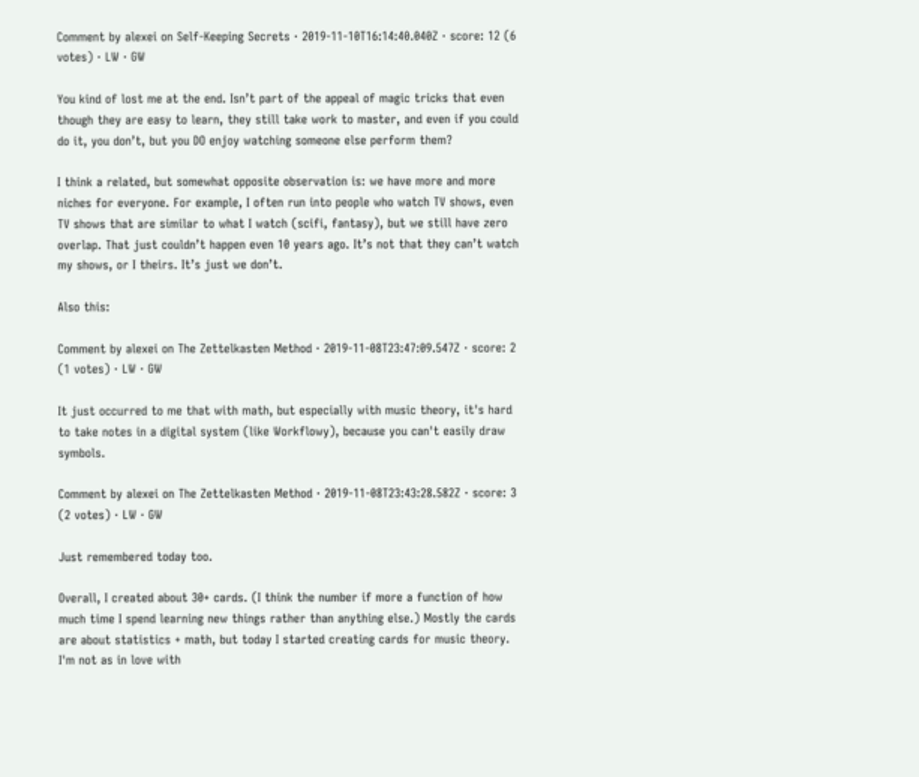Comment by alexei on Self-Keeping Secrets · 2019-11-10T16:14:40.040Z · score: 12 (6 votes) · LW · GW

You kind of lost me at the end. Isn’t part of the appeal of magic tricks that even though they are easy to learn, they still take work to master, and even if you could do it, you don’t, but you DO enjoy watching someone else perform them?

I think a related, but somewhat opposite observation is: we have more and more niches for everyone. For example, I often run into people who watch TV shows, even TV shows that are similar to what I watch (scifi, fantasy), but we still have zero overlap. That just couldn’t happen even 10 years ago. It’s not that they can’t watch my shows, or I theirs. It’s just we don’t.

Also this:

Comment by alexei on The Zettelkasten Method · 2019-11-08T23:47:09.547Z · score: 2 (1 votes) · LW · GW

It just occurred to me that with math, but especially with music theory, it's hard to take notes in a digital system (like Workflowy), because you can't easily draw symbols.

Comment by alexei on The Zettelkasten Method · 2019-11-08T23:43:28.582Z · score: 3 (2 votes) · LW · GW

Just remembered today too.

Overall, I created about 30+ cards. (I think the number if more a function of how much time I spend learning new things rather than anything else.) Mostly the cards are about statistics + math, but today I started creating cards for music theory. I'm not as in love with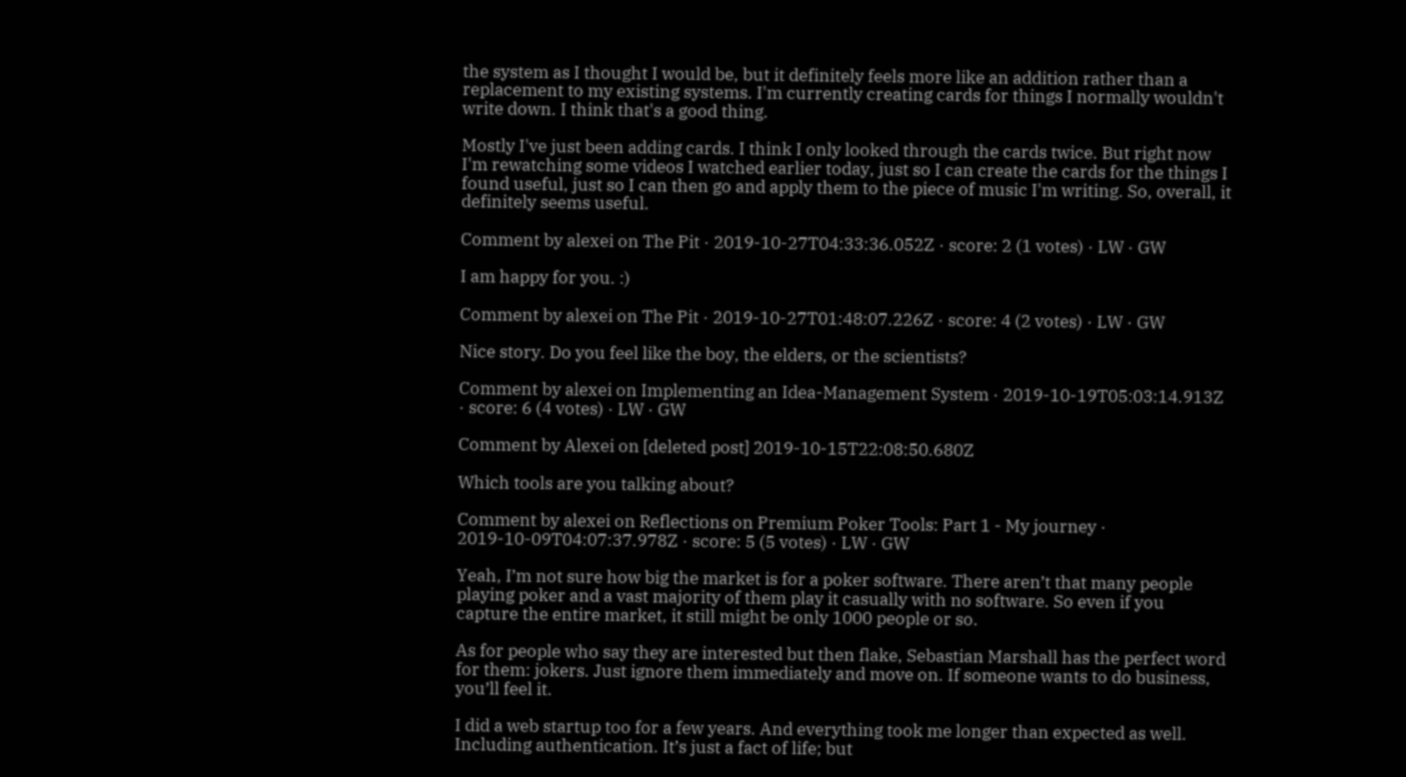the system as I thought I would be, but it definitely feels more like an addition rather than a replacement to my existing systems. I'm currently creating cards for things I normally wouldn't write down. I think that's a good thing.

Mostly I've just been adding cards. I think I only looked through the cards twice. But right now I'm rewatching some videos I watched earlier today, just so I can create the cards for the things I found useful, just so I can then go and apply them to the piece of music I'm writing. So, overall, it definitely seems useful.

Comment by alexei on The Pit · 2019-10-27T04:33:36.052Z · score: 2 (1 votes) · LW · GW

I am happy for you. :)

Comment by alexei on The Pit · 2019-10-27T01:48:07.226Z · score: 4 (2 votes) · LW · GW

Nice story. Do you feel like the boy, the elders, or the scientists?

Comment by alexei on Implementing an Idea-Management System · 2019-10-19T05:03:14.913Z · score: 6 (4 votes) · LW · GW

Comment by Alexei on [deleted post] 2019-10-15T22:08:50.680Z

Which tools are you talking about?

Comment by alexei on Reflections on Premium Poker Tools: Part 1 - My journey · 2019-10-09T04:07:37.978Z · score: 5 (5 votes) · LW · GW

Yeah, I’m not sure how big the market is for a poker software. There aren’t that many people playing poker and a vast majority of them play it casually with no software. So even if you capture the entire market, it still might be only 1000 people or so.

As for people who say they are interested but then flake, Sebastian Marshall has the perfect word for them: jokers. Just ignore them immediately and move on. If someone wants to do business, you’ll feel it.

I did a web startup too for a few years. And everything took me longer than expected as well. Including authentication. It’s just a fact of life; but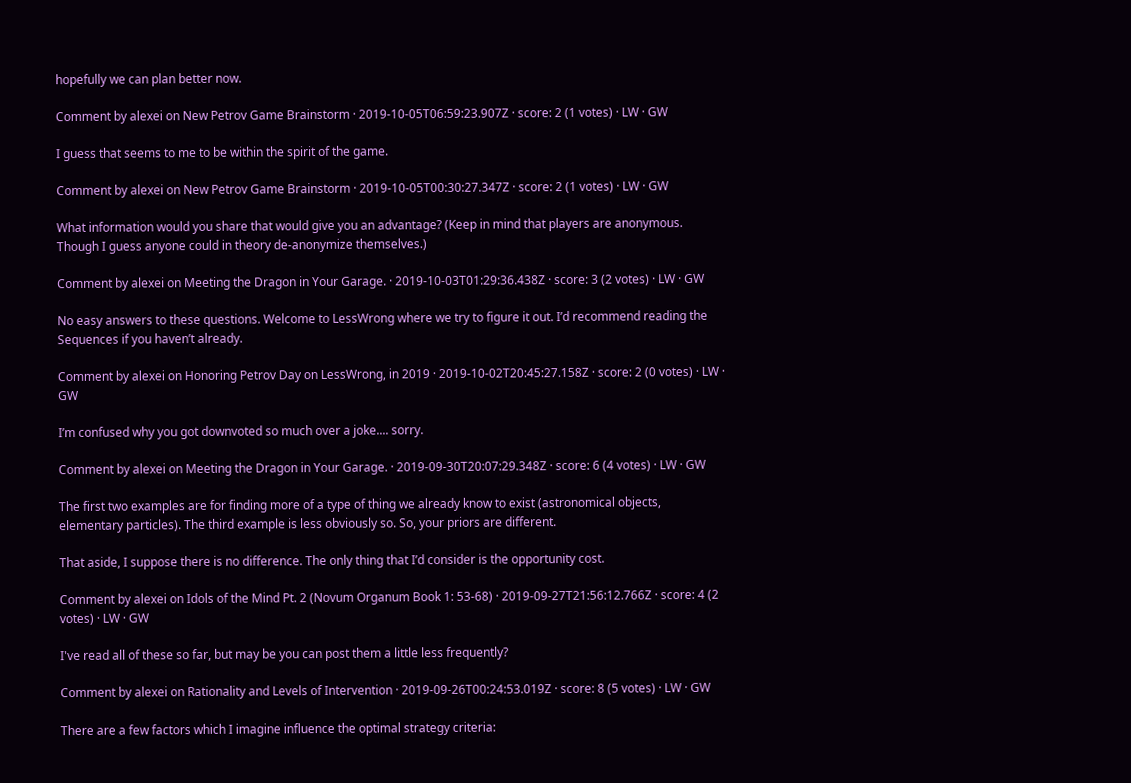hopefully we can plan better now.

Comment by alexei on New Petrov Game Brainstorm · 2019-10-05T06:59:23.907Z · score: 2 (1 votes) · LW · GW

I guess that seems to me to be within the spirit of the game.

Comment by alexei on New Petrov Game Brainstorm · 2019-10-05T00:30:27.347Z · score: 2 (1 votes) · LW · GW

What information would you share that would give you an advantage? (Keep in mind that players are anonymous. Though I guess anyone could in theory de-anonymize themselves.)

Comment by alexei on Meeting the Dragon in Your Garage. · 2019-10-03T01:29:36.438Z · score: 3 (2 votes) · LW · GW

No easy answers to these questions. Welcome to LessWrong where we try to figure it out. I’d recommend reading the Sequences if you haven’t already.

Comment by alexei on Honoring Petrov Day on LessWrong, in 2019 · 2019-10-02T20:45:27.158Z · score: 2 (0 votes) · LW · GW

I’m confused why you got downvoted so much over a joke.... sorry.

Comment by alexei on Meeting the Dragon in Your Garage. · 2019-09-30T20:07:29.348Z · score: 6 (4 votes) · LW · GW

The first two examples are for finding more of a type of thing we already know to exist (astronomical objects, elementary particles). The third example is less obviously so. So, your priors are different.

That aside, I suppose there is no difference. The only thing that I’d consider is the opportunity cost.

Comment by alexei on Idols of the Mind Pt. 2 (Novum Organum Book 1: 53-68) · 2019-09-27T21:56:12.766Z · score: 4 (2 votes) · LW · GW

I've read all of these so far, but may be you can post them a little less frequently?

Comment by alexei on Rationality and Levels of Intervention · 2019-09-26T00:24:53.019Z · score: 8 (5 votes) · LW · GW

There are a few factors which I imagine influence the optimal strategy criteria: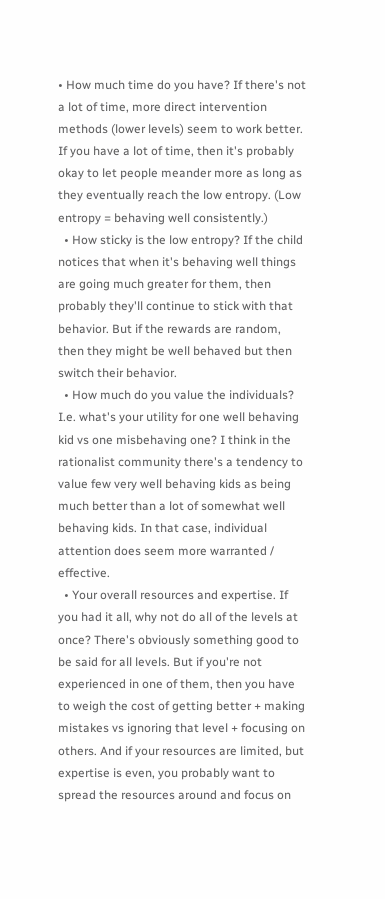• How much time do you have? If there's not a lot of time, more direct intervention methods (lower levels) seem to work better. If you have a lot of time, then it's probably okay to let people meander more as long as they eventually reach the low entropy. (Low entropy = behaving well consistently.)
  • How sticky is the low entropy? If the child notices that when it's behaving well things are going much greater for them, then probably they'll continue to stick with that behavior. But if the rewards are random, then they might be well behaved but then switch their behavior.
  • How much do you value the individuals? I.e. what's your utility for one well behaving kid vs one misbehaving one? I think in the rationalist community there's a tendency to value few very well behaving kids as being much better than a lot of somewhat well behaving kids. In that case, individual attention does seem more warranted / effective.
  • Your overall resources and expertise. If you had it all, why not do all of the levels at once? There's obviously something good to be said for all levels. But if you're not experienced in one of them, then you have to weigh the cost of getting better + making mistakes vs ignoring that level + focusing on others. And if your resources are limited, but expertise is even, you probably want to spread the resources around and focus on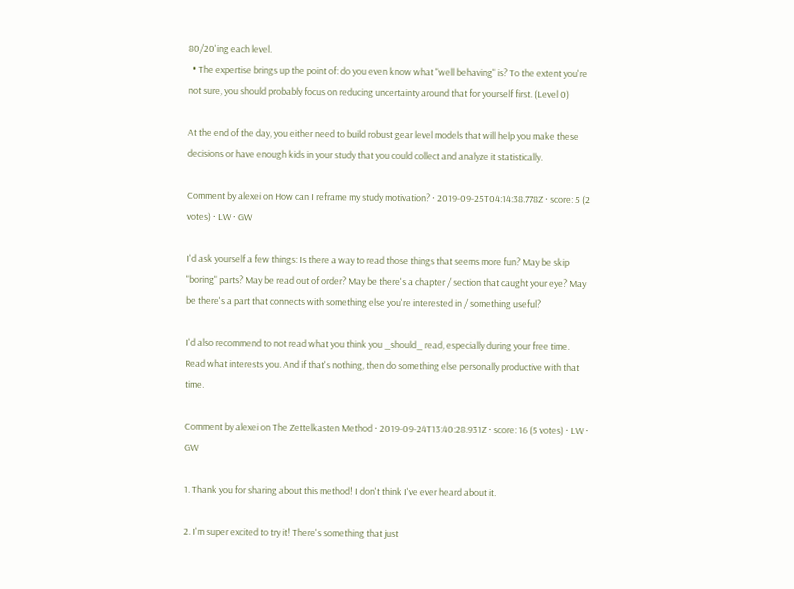80/20'ing each level.
  • The expertise brings up the point of: do you even know what "well behaving" is? To the extent you're not sure, you should probably focus on reducing uncertainty around that for yourself first. (Level 0)

At the end of the day, you either need to build robust gear level models that will help you make these decisions or have enough kids in your study that you could collect and analyze it statistically.

Comment by alexei on How can I reframe my study motivation? · 2019-09-25T04:14:38.778Z · score: 5 (2 votes) · LW · GW

I'd ask yourself a few things: Is there a way to read those things that seems more fun? May be skip "boring" parts? May be read out of order? May be there's a chapter / section that caught your eye? May be there's a part that connects with something else you're interested in / something useful?

I'd also recommend to not read what you think you _should_ read, especially during your free time. Read what interests you. And if that's nothing, then do something else personally productive with that time.

Comment by alexei on The Zettelkasten Method · 2019-09-24T13:40:28.931Z · score: 16 (5 votes) · LW · GW

1. Thank you for sharing about this method! I don't think I've ever heard about it.

2. I'm super excited to try it! There's something that just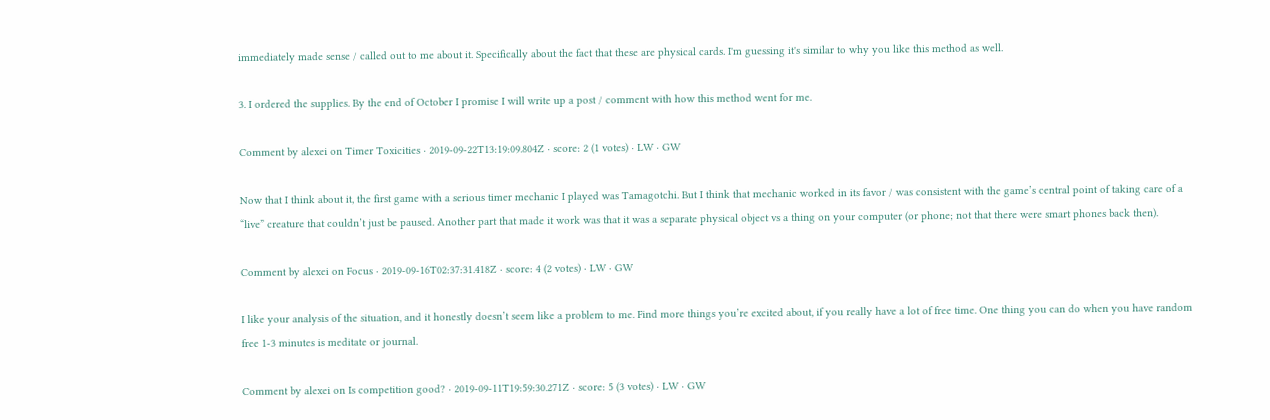immediately made sense / called out to me about it. Specifically about the fact that these are physical cards. I'm guessing it's similar to why you like this method as well.

3. I ordered the supplies. By the end of October I promise I will write up a post / comment with how this method went for me.

Comment by alexei on Timer Toxicities · 2019-09-22T13:19:09.804Z · score: 2 (1 votes) · LW · GW

Now that I think about it, the first game with a serious timer mechanic I played was Tamagotchi. But I think that mechanic worked in its favor / was consistent with the game’s central point of taking care of a “live” creature that couldn’t just be paused. Another part that made it work was that it was a separate physical object vs a thing on your computer (or phone; not that there were smart phones back then).

Comment by alexei on Focus · 2019-09-16T02:37:31.418Z · score: 4 (2 votes) · LW · GW

I like your analysis of the situation, and it honestly doesn’t seem like a problem to me. Find more things you’re excited about, if you really have a lot of free time. One thing you can do when you have random free 1-3 minutes is meditate or journal.

Comment by alexei on Is competition good? · 2019-09-11T19:59:30.271Z · score: 5 (3 votes) · LW · GW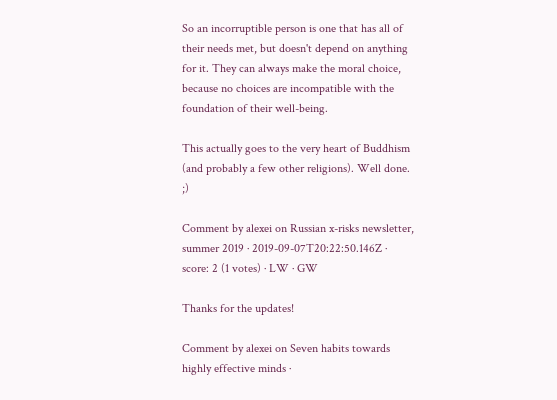So an incorruptible person is one that has all of their needs met, but doesn't depend on anything for it. They can always make the moral choice, because no choices are incompatible with the foundation of their well-being.

This actually goes to the very heart of Buddhism (and probably a few other religions). Well done. ;)

Comment by alexei on Russian x-risks newsletter, summer 2019 · 2019-09-07T20:22:50.146Z · score: 2 (1 votes) · LW · GW

Thanks for the updates!

Comment by alexei on Seven habits towards highly effective minds ·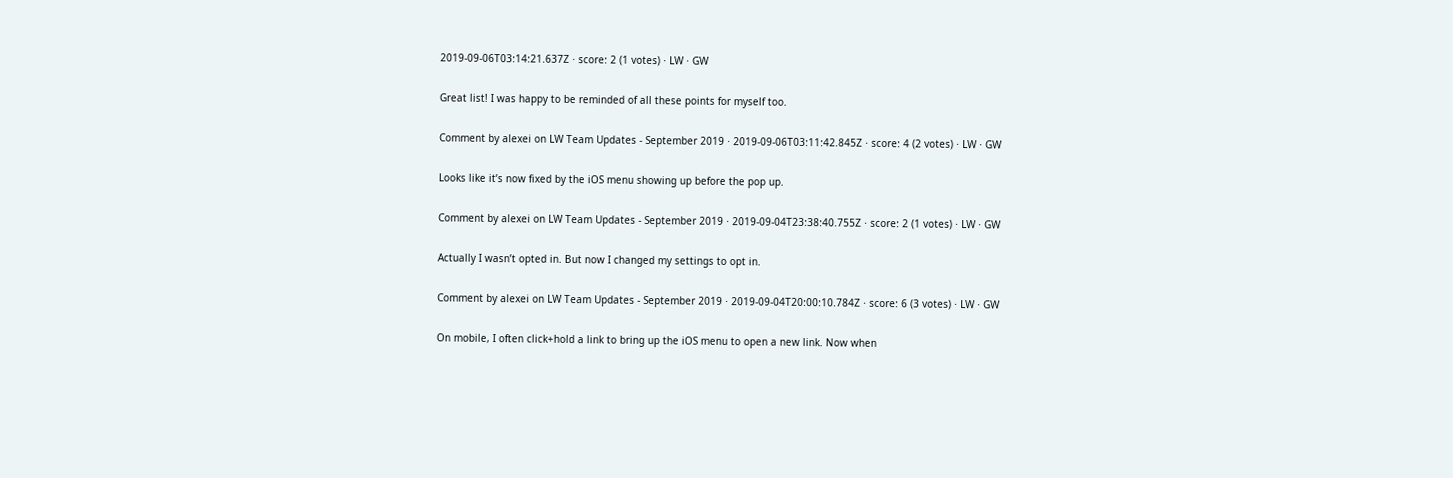2019-09-06T03:14:21.637Z · score: 2 (1 votes) · LW · GW

Great list! I was happy to be reminded of all these points for myself too.

Comment by alexei on LW Team Updates - September 2019 · 2019-09-06T03:11:42.845Z · score: 4 (2 votes) · LW · GW

Looks like it’s now fixed by the iOS menu showing up before the pop up.

Comment by alexei on LW Team Updates - September 2019 · 2019-09-04T23:38:40.755Z · score: 2 (1 votes) · LW · GW

Actually I wasn’t opted in. But now I changed my settings to opt in.

Comment by alexei on LW Team Updates - September 2019 · 2019-09-04T20:00:10.784Z · score: 6 (3 votes) · LW · GW

On mobile, I often click+hold a link to bring up the iOS menu to open a new link. Now when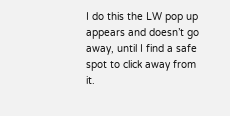I do this the LW pop up appears and doesn’t go away, until I find a safe spot to click away from it.